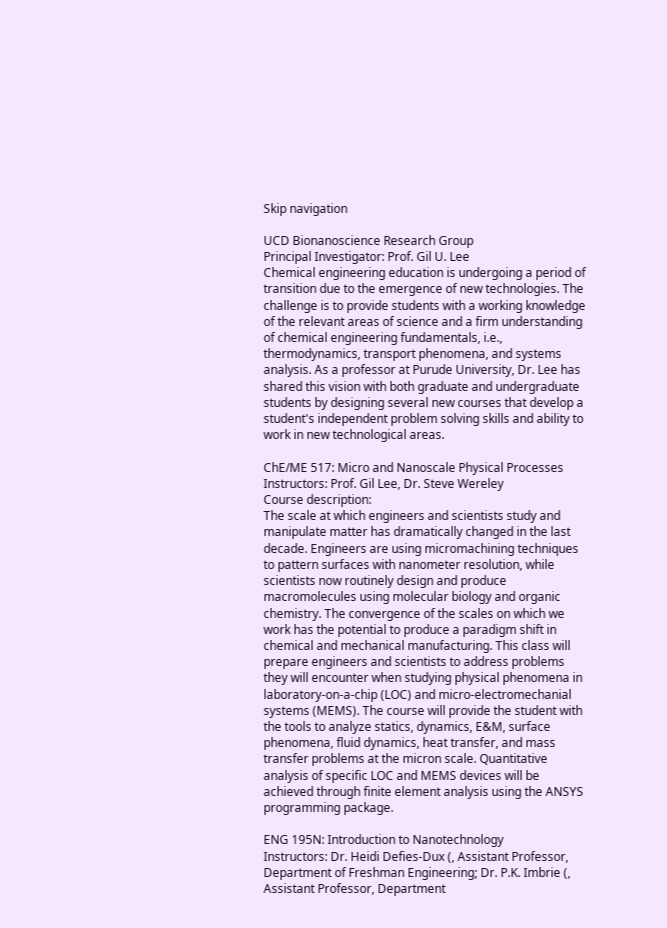Skip navigation

UCD Bionanoscience Research Group
Principal Investigator: Prof. Gil U. Lee
Chemical engineering education is undergoing a period of transition due to the emergence of new technologies. The challenge is to provide students with a working knowledge of the relevant areas of science and a firm understanding of chemical engineering fundamentals, i.e., thermodynamics, transport phenomena, and systems analysis. As a professor at Purude University, Dr. Lee has shared this vision with both graduate and undergraduate students by designing several new courses that develop a student's independent problem solving skills and ability to work in new technological areas.

ChE/ME 517: Micro and Nanoscale Physical Processes
Instructors: Prof. Gil Lee, Dr. Steve Wereley
Course description:
The scale at which engineers and scientists study and manipulate matter has dramatically changed in the last decade. Engineers are using micromachining techniques to pattern surfaces with nanometer resolution, while scientists now routinely design and produce macromolecules using molecular biology and organic chemistry. The convergence of the scales on which we work has the potential to produce a paradigm shift in chemical and mechanical manufacturing. This class will prepare engineers and scientists to address problems they will encounter when studying physical phenomena in laboratory-on-a-chip (LOC) and micro-electromechanial systems (MEMS). The course will provide the student with the tools to analyze statics, dynamics, E&M, surface phenomena, fluid dynamics, heat transfer, and mass transfer problems at the micron scale. Quantitative analysis of specific LOC and MEMS devices will be achieved through finite element analysis using the ANSYS programming package.

ENG 195N: Introduction to Nanotechnology
Instructors: Dr. Heidi Defies-Dux (, Assistant Professor, Department of Freshman Engineering; Dr. P.K. Imbrie (, Assistant Professor, Department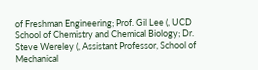of Freshman Engineering; Prof. Gil Lee (, UCD School of Chemistry and Chemical Biology; Dr. Steve Wereley (, Assistant Professor, School of Mechanical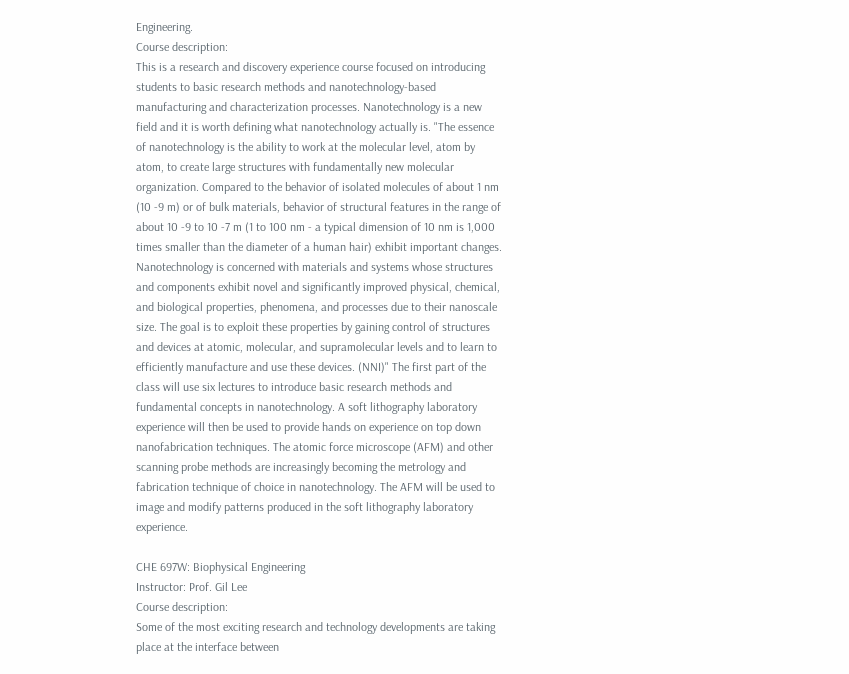Engineering.
Course description:
This is a research and discovery experience course focused on introducing students to basic research methods and nanotechnology-based manufacturing and characterization processes. Nanotechnology is a new field and it is worth defining what nanotechnology actually is. "The essence of nanotechnology is the ability to work at the molecular level, atom by atom, to create large structures with fundamentally new molecular organization. Compared to the behavior of isolated molecules of about 1 nm (10 -9 m) or of bulk materials, behavior of structural features in the range of about 10 -9 to 10 -7 m (1 to 100 nm - a typical dimension of 10 nm is 1,000 times smaller than the diameter of a human hair) exhibit important changes. Nanotechnology is concerned with materials and systems whose structures and components exhibit novel and significantly improved physical, chemical, and biological properties, phenomena, and processes due to their nanoscale size. The goal is to exploit these properties by gaining control of structures and devices at atomic, molecular, and supramolecular levels and to learn to efficiently manufacture and use these devices. (NNI)" The first part of the class will use six lectures to introduce basic research methods and fundamental concepts in nanotechnology. A soft lithography laboratory experience will then be used to provide hands on experience on top down nanofabrication techniques. The atomic force microscope (AFM) and other scanning probe methods are increasingly becoming the metrology and fabrication technique of choice in nanotechnology. The AFM will be used to image and modify patterns produced in the soft lithography laboratory experience.

CHE 697W: Biophysical Engineering
Instructor: Prof. Gil Lee
Course description:
Some of the most exciting research and technology developments are taking place at the interface between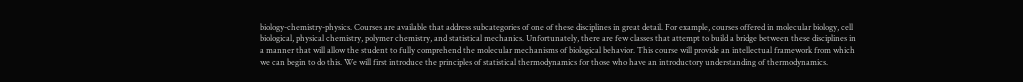biology-chemistry-physics. Courses are available that address subcategories of one of these disciplines in great detail. For example, courses offered in molecular biology, cell biological, physical chemistry, polymer chemistry, and statistical mechanics. Unfortunately, there are few classes that attempt to build a bridge between these disciplines in a manner that will allow the student to fully comprehend the molecular mechanisms of biological behavior. This course will provide an intellectual framework from which we can begin to do this. We will first introduce the principles of statistical thermodynamics for those who have an introductory understanding of thermodynamics.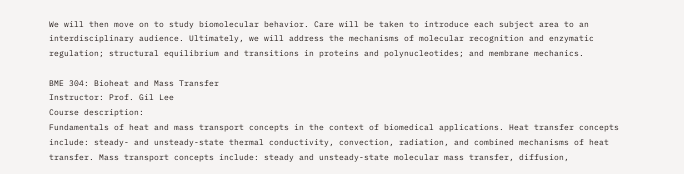We will then move on to study biomolecular behavior. Care will be taken to introduce each subject area to an interdisciplinary audience. Ultimately, we will address the mechanisms of molecular recognition and enzymatic regulation; structural equilibrium and transitions in proteins and polynucleotides; and membrane mechanics.

BME 304: Bioheat and Mass Transfer
Instructor: Prof. Gil Lee
Course description:
Fundamentals of heat and mass transport concepts in the context of biomedical applications. Heat transfer concepts include: steady- and unsteady-state thermal conductivity, convection, radiation, and combined mechanisms of heat transfer. Mass transport concepts include: steady and unsteady-state molecular mass transfer, diffusion,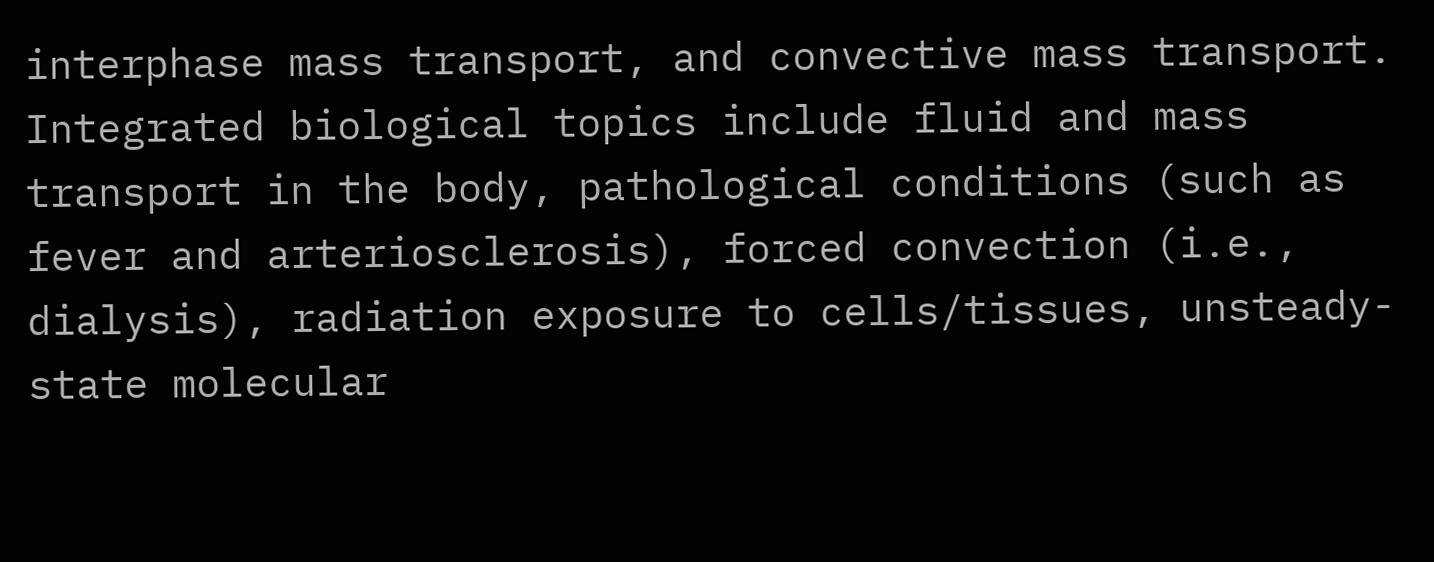interphase mass transport, and convective mass transport. Integrated biological topics include fluid and mass transport in the body, pathological conditions (such as fever and arteriosclerosis), forced convection (i.e., dialysis), radiation exposure to cells/tissues, unsteady-state molecular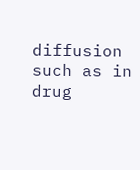diffusion such as in drug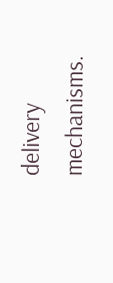delivery mechanisms.